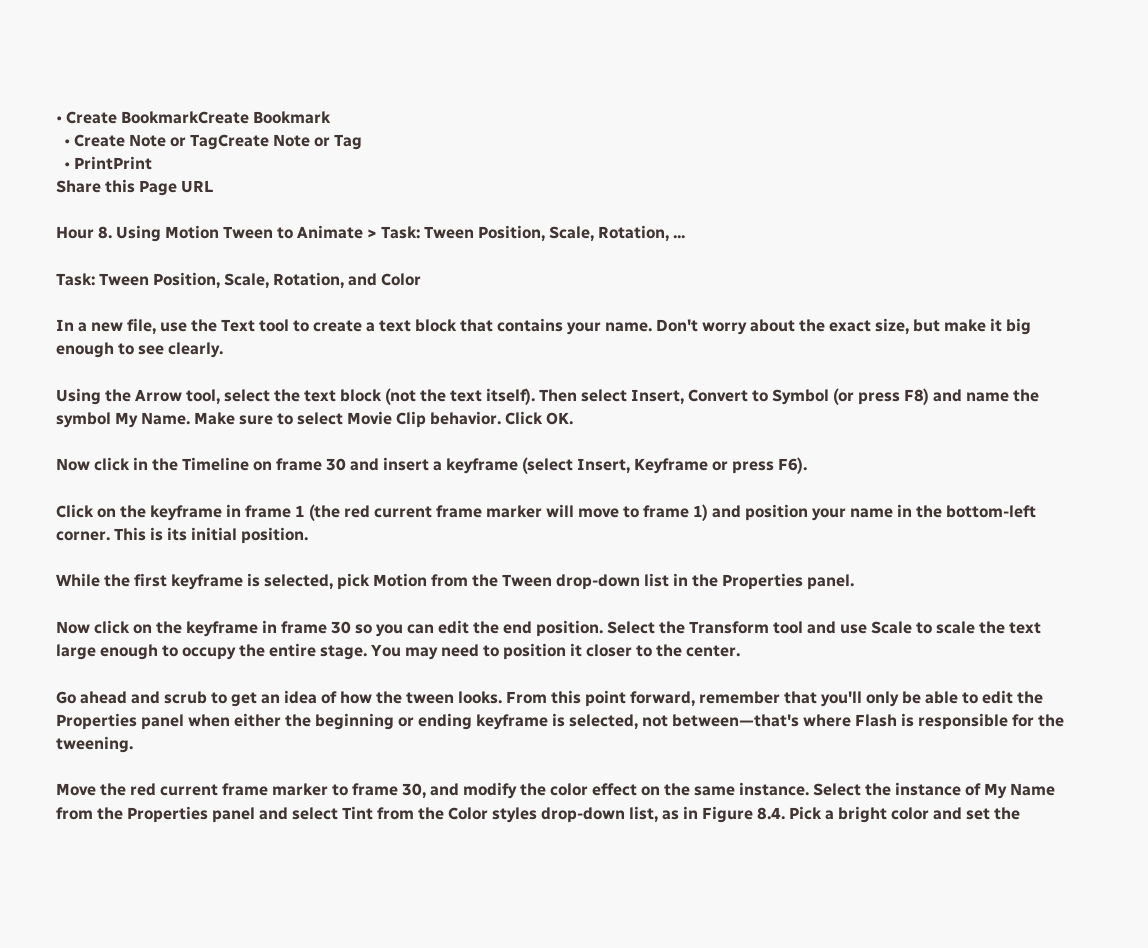• Create BookmarkCreate Bookmark
  • Create Note or TagCreate Note or Tag
  • PrintPrint
Share this Page URL

Hour 8. Using Motion Tween to Animate > Task: Tween Position, Scale, Rotation, ...

Task: Tween Position, Scale, Rotation, and Color

In a new file, use the Text tool to create a text block that contains your name. Don't worry about the exact size, but make it big enough to see clearly.

Using the Arrow tool, select the text block (not the text itself). Then select Insert, Convert to Symbol (or press F8) and name the symbol My Name. Make sure to select Movie Clip behavior. Click OK.

Now click in the Timeline on frame 30 and insert a keyframe (select Insert, Keyframe or press F6).

Click on the keyframe in frame 1 (the red current frame marker will move to frame 1) and position your name in the bottom-left corner. This is its initial position.

While the first keyframe is selected, pick Motion from the Tween drop-down list in the Properties panel.

Now click on the keyframe in frame 30 so you can edit the end position. Select the Transform tool and use Scale to scale the text large enough to occupy the entire stage. You may need to position it closer to the center.

Go ahead and scrub to get an idea of how the tween looks. From this point forward, remember that you'll only be able to edit the Properties panel when either the beginning or ending keyframe is selected, not between—that's where Flash is responsible for the tweening.

Move the red current frame marker to frame 30, and modify the color effect on the same instance. Select the instance of My Name from the Properties panel and select Tint from the Color styles drop-down list, as in Figure 8.4. Pick a bright color and set the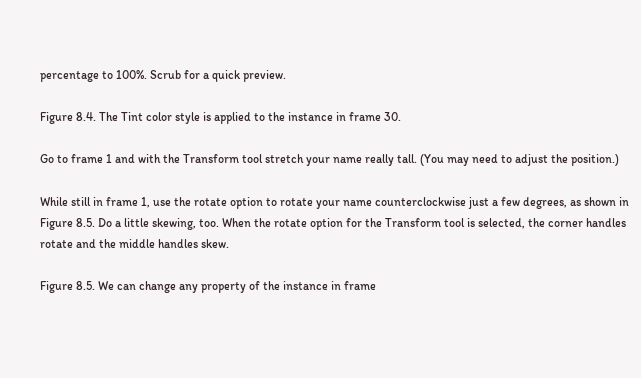percentage to 100%. Scrub for a quick preview.

Figure 8.4. The Tint color style is applied to the instance in frame 30.

Go to frame 1 and with the Transform tool stretch your name really tall. (You may need to adjust the position.)

While still in frame 1, use the rotate option to rotate your name counterclockwise just a few degrees, as shown in Figure 8.5. Do a little skewing, too. When the rotate option for the Transform tool is selected, the corner handles rotate and the middle handles skew.

Figure 8.5. We can change any property of the instance in frame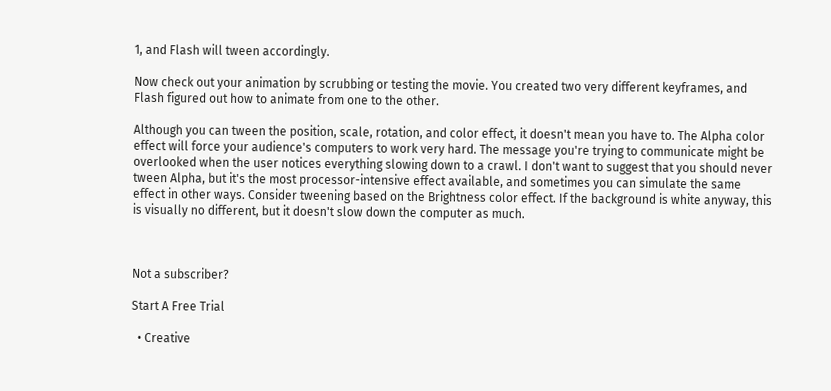1, and Flash will tween accordingly.

Now check out your animation by scrubbing or testing the movie. You created two very different keyframes, and Flash figured out how to animate from one to the other.

Although you can tween the position, scale, rotation, and color effect, it doesn't mean you have to. The Alpha color effect will force your audience's computers to work very hard. The message you're trying to communicate might be overlooked when the user notices everything slowing down to a crawl. I don't want to suggest that you should never tween Alpha, but it's the most processor-intensive effect available, and sometimes you can simulate the same effect in other ways. Consider tweening based on the Brightness color effect. If the background is white anyway, this is visually no different, but it doesn't slow down the computer as much.



Not a subscriber?

Start A Free Trial

  • Creative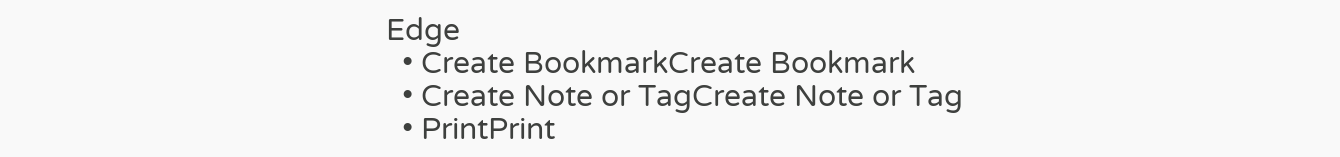Edge
  • Create BookmarkCreate Bookmark
  • Create Note or TagCreate Note or Tag
  • PrintPrint